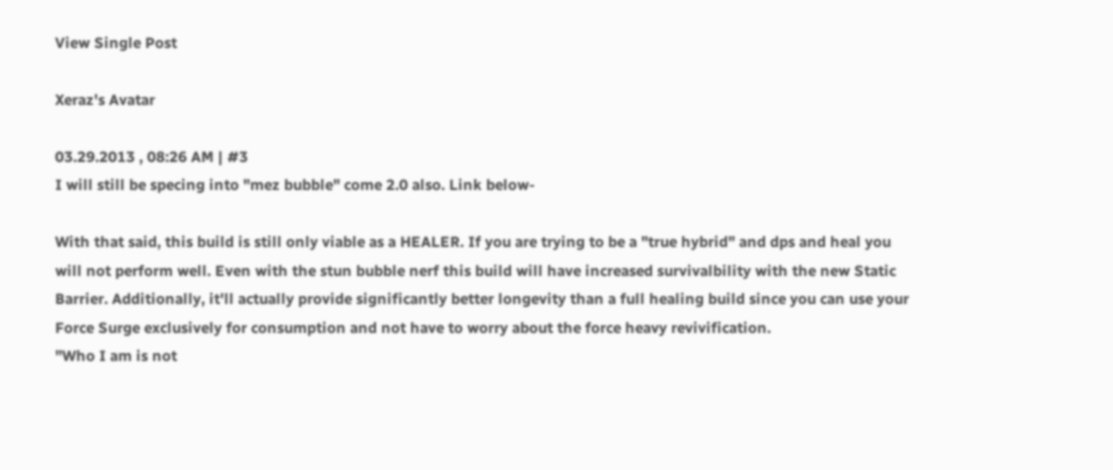View Single Post

Xeraz's Avatar

03.29.2013 , 08:26 AM | #3
I will still be specing into "mez bubble" come 2.0 also. Link below-

With that said, this build is still only viable as a HEALER. If you are trying to be a "true hybrid" and dps and heal you will not perform well. Even with the stun bubble nerf this build will have increased survivalbility with the new Static Barrier. Additionally, it'll actually provide significantly better longevity than a full healing build since you can use your Force Surge exclusively for consumption and not have to worry about the force heavy revivification.
"Who I am is not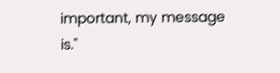important, my message is."